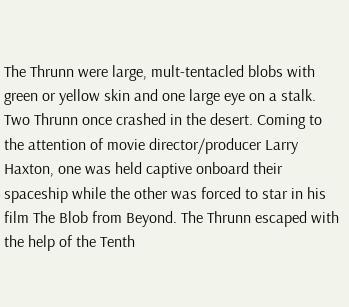The Thrunn were large, mult-tentacled blobs with green or yellow skin and one large eye on a stalk. Two Thrunn once crashed in the desert. Coming to the attention of movie director/producer Larry Haxton, one was held captive onboard their spaceship while the other was forced to star in his film The Blob from Beyond. The Thrunn escaped with the help of the Tenth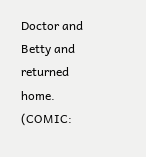Doctor and Betty and returned home. (COMIC: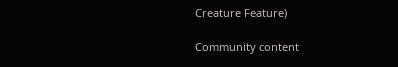Creature Feature)

Community content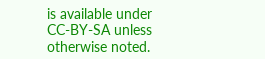is available under CC-BY-SA unless otherwise noted.